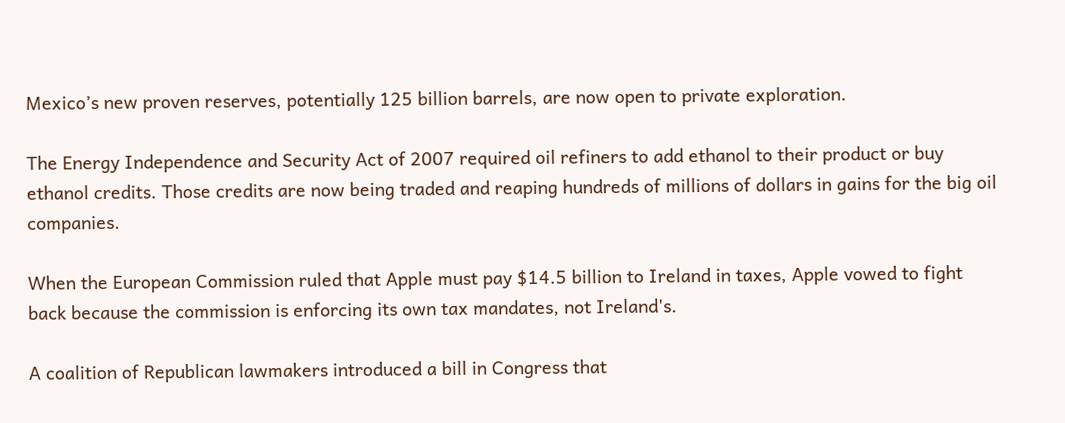Mexico’s new proven reserves, potentially 125 billion barrels, are now open to private exploration.

The Energy Independence and Security Act of 2007 required oil refiners to add ethanol to their product or buy ethanol credits. Those credits are now being traded and reaping hundreds of millions of dollars in gains for the big oil companies.

When the European Commission ruled that Apple must pay $14.5 billion to Ireland in taxes, Apple vowed to fight back because the commission is enforcing its own tax mandates, not Ireland's.

A coalition of Republican lawmakers introduced a bill in Congress that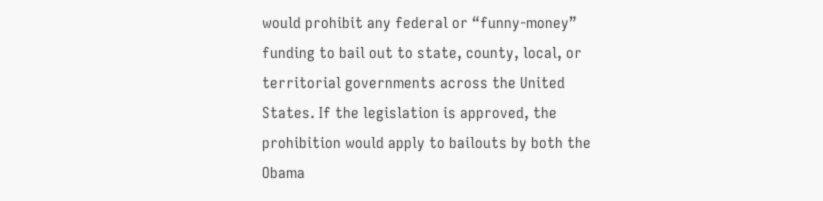would prohibit any federal or “funny-money” funding to bail out to state, county, local, or territorial governments across the United States. If the legislation is approved, the prohibition would apply to bailouts by both the Obama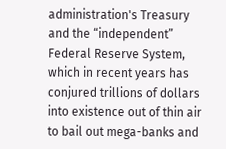administration's Treasury and the “independent” Federal Reserve System, which in recent years has conjured trillions of dollars into existence out of thin air to bail out mega-banks and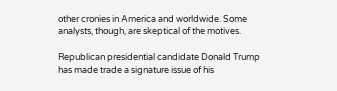other cronies in America and worldwide. Some analysts, though, are skeptical of the motives.

Republican presidential candidate Donald Trump has made trade a signature issue of his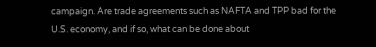campaign. Are trade agreements such as NAFTA and TPP bad for the U.S. economy, and if so, what can be done about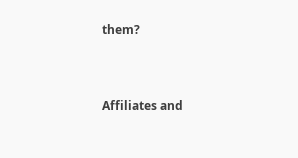them?



Affiliates and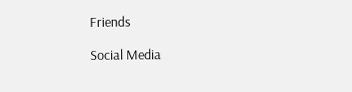Friends

Social Media